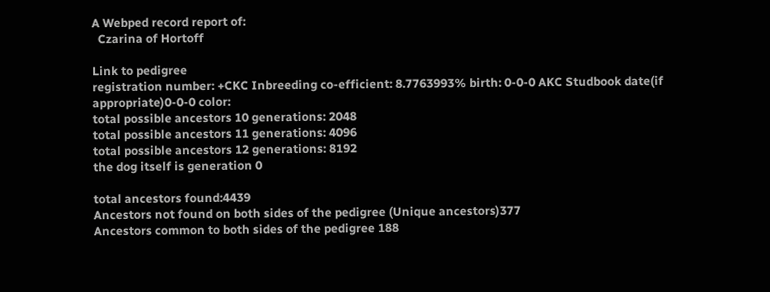A Webped record report of:
  Czarina of Hortoff

Link to pedigree
registration number: +CKC Inbreeding co-efficient: 8.7763993% birth: 0-0-0 AKC Studbook date(if appropriate)0-0-0 color:
total possible ancestors 10 generations: 2048
total possible ancestors 11 generations: 4096
total possible ancestors 12 generations: 8192
the dog itself is generation 0

total ancestors found:4439
Ancestors not found on both sides of the pedigree (Unique ancestors)377
Ancestors common to both sides of the pedigree 188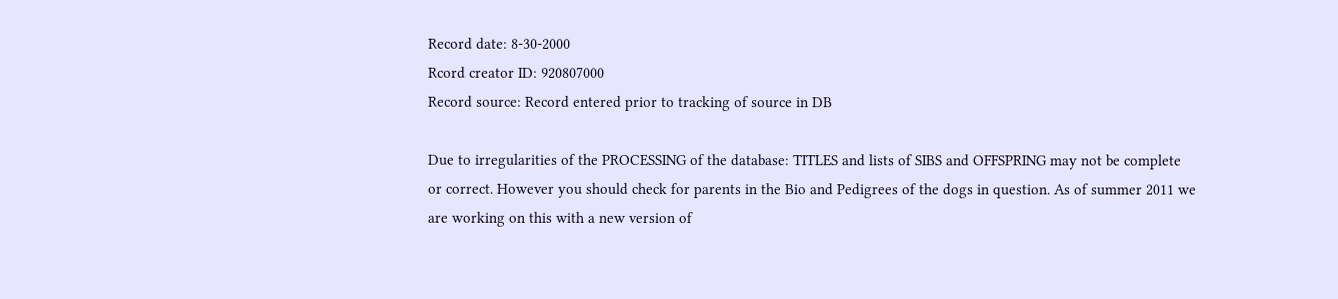Record date: 8-30-2000
Rcord creator ID: 920807000
Record source: Record entered prior to tracking of source in DB

Due to irregularities of the PROCESSING of the database: TITLES and lists of SIBS and OFFSPRING may not be complete or correct. However you should check for parents in the Bio and Pedigrees of the dogs in question. As of summer 2011 we are working on this with a new version of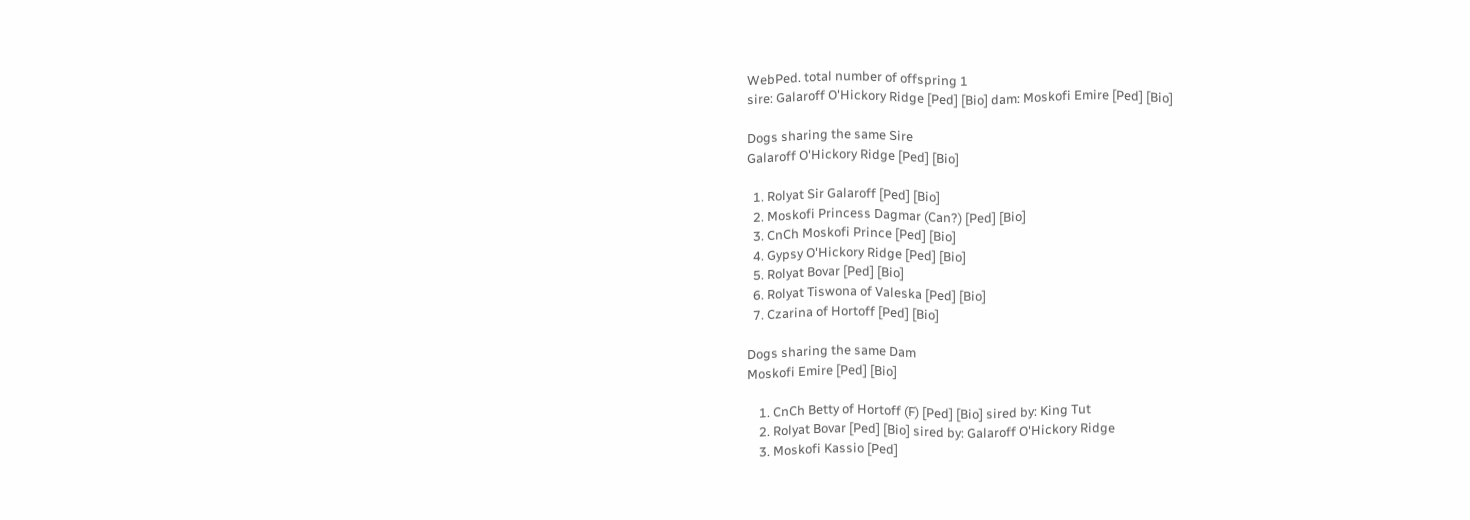WebPed. total number of offspring 1
sire: Galaroff O'Hickory Ridge [Ped] [Bio] dam: Moskofi Emire [Ped] [Bio]

Dogs sharing the same Sire
Galaroff O'Hickory Ridge [Ped] [Bio]

  1. Rolyat Sir Galaroff [Ped] [Bio]
  2. Moskofi Princess Dagmar (Can?) [Ped] [Bio]
  3. CnCh Moskofi Prince [Ped] [Bio]
  4. Gypsy O'Hickory Ridge [Ped] [Bio]
  5. Rolyat Bovar [Ped] [Bio]
  6. Rolyat Tiswona of Valeska [Ped] [Bio]
  7. Czarina of Hortoff [Ped] [Bio]

Dogs sharing the same Dam
Moskofi Emire [Ped] [Bio]

    1. CnCh Betty of Hortoff (F) [Ped] [Bio] sired by: King Tut
    2. Rolyat Bovar [Ped] [Bio] sired by: Galaroff O'Hickory Ridge
    3. Moskofi Kassio [Ped]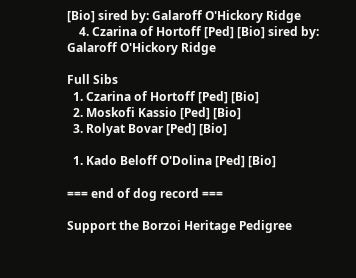[Bio] sired by: Galaroff O'Hickory Ridge
    4. Czarina of Hortoff [Ped] [Bio] sired by: Galaroff O'Hickory Ridge

Full Sibs
  1. Czarina of Hortoff [Ped] [Bio]
  2. Moskofi Kassio [Ped] [Bio]
  3. Rolyat Bovar [Ped] [Bio]

  1. Kado Beloff O'Dolina [Ped] [Bio]

=== end of dog record ===

Support the Borzoi Heritage Pedigree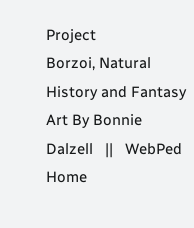Project
Borzoi, Natural History and Fantasy Art By Bonnie Dalzell   ||   WebPed Home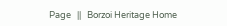Page   ||   Borzoi Heritage Home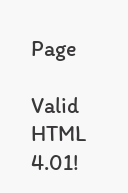Page

Valid HTML 4.01!